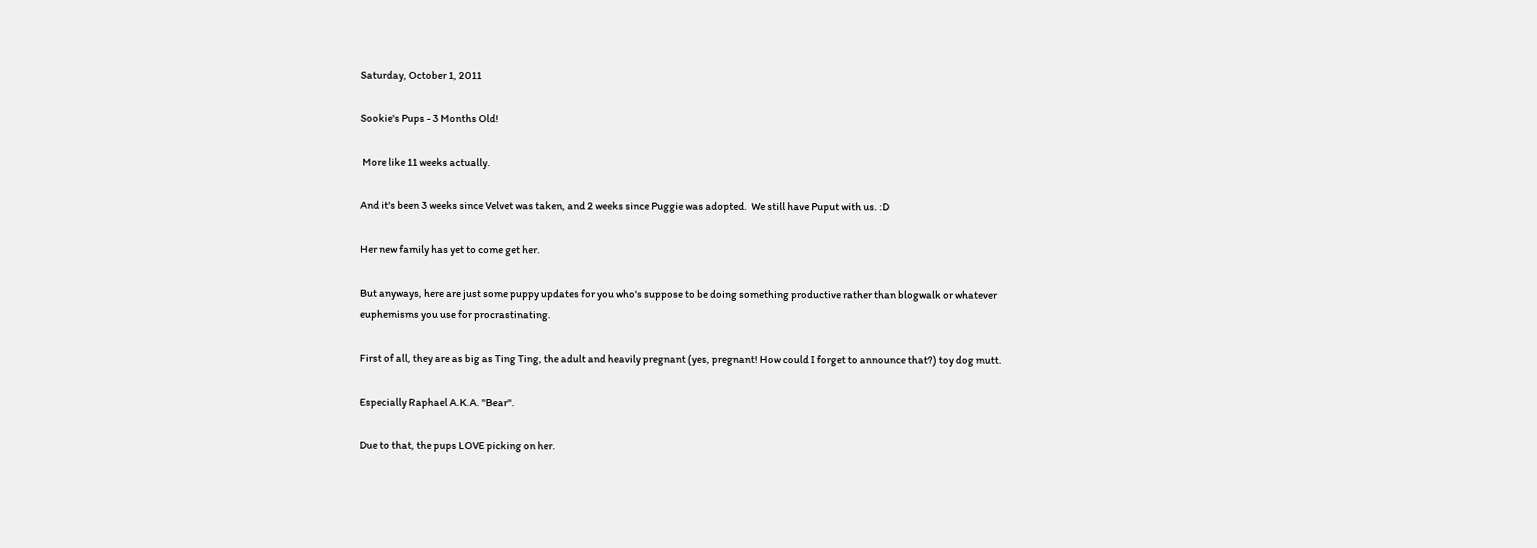Saturday, October 1, 2011

Sookie's Pups - 3 Months Old!

 More like 11 weeks actually.

And it's been 3 weeks since Velvet was taken, and 2 weeks since Puggie was adopted.  We still have Puput with us. :D

Her new family has yet to come get her.

But anyways, here are just some puppy updates for you who's suppose to be doing something productive rather than blogwalk or whatever euphemisms you use for procrastinating.

First of all, they are as big as Ting Ting, the adult and heavily pregnant (yes, pregnant! How could I forget to announce that?) toy dog mutt.

Especially Raphael A.K.A. "Bear".

Due to that, the pups LOVE picking on her.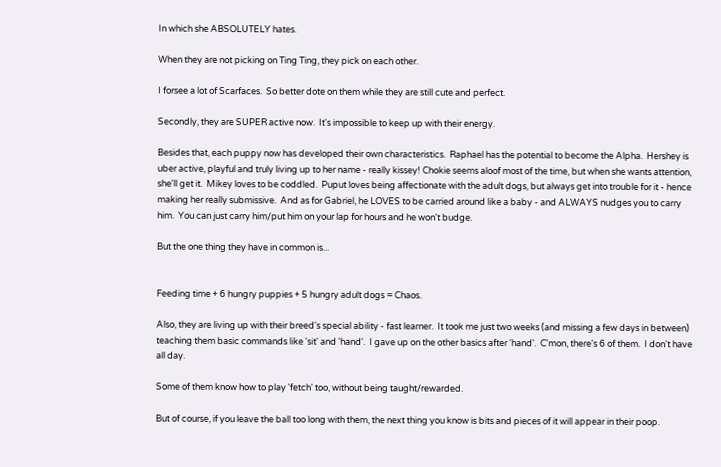In which she ABSOLUTELY hates.

When they are not picking on Ting Ting, they pick on each other.

I forsee a lot of Scarfaces.  So better dote on them while they are still cute and perfect.

Secondly, they are SUPER active now.  It's impossible to keep up with their energy.

Besides that, each puppy now has developed their own characteristics.  Raphael has the potential to become the Alpha.  Hershey is uber active, playful and truly living up to her name - really kissey! Chokie seems aloof most of the time, but when she wants attention, she'll get it.  Mikey loves to be coddled.  Puput loves being affectionate with the adult dogs, but always get into trouble for it - hence making her really submissive.  And as for Gabriel, he LOVES to be carried around like a baby - and ALWAYS nudges you to carry him.  You can just carry him/put him on your lap for hours and he won't budge.

But the one thing they have in common is...


Feeding time + 6 hungry puppies + 5 hungry adult dogs = Chaos.

Also, they are living up with their breed's special ability - fast learner.  It took me just two weeks (and missing a few days in between) teaching them basic commands like 'sit' and 'hand'.  I gave up on the other basics after 'hand'.  C'mon, there's 6 of them.  I don't have all day.

Some of them know how to play 'fetch' too, without being taught/rewarded.

But of course, if you leave the ball too long with them, the next thing you know is bits and pieces of it will appear in their poop.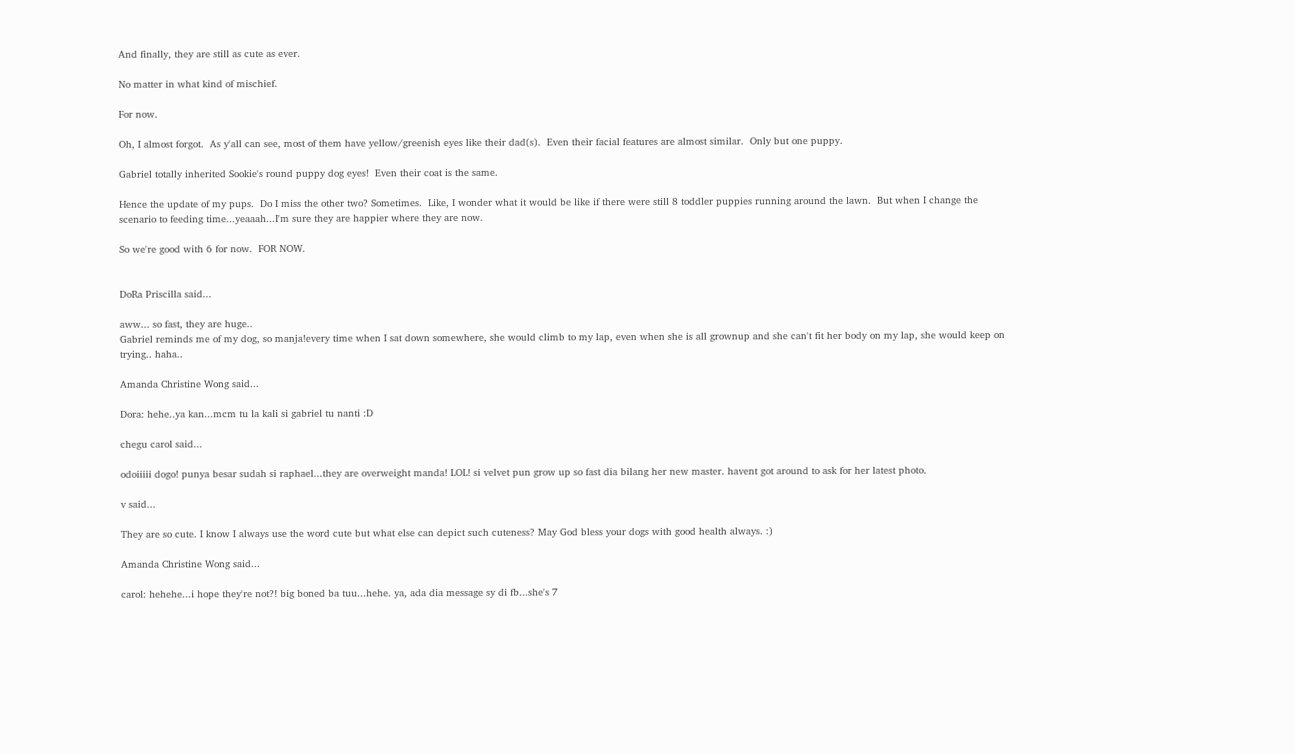And finally, they are still as cute as ever.

No matter in what kind of mischief.

For now.

Oh, I almost forgot.  As y'all can see, most of them have yellow/greenish eyes like their dad(s).  Even their facial features are almost similar.  Only but one puppy.

Gabriel totally inherited Sookie's round puppy dog eyes!  Even their coat is the same.

Hence the update of my pups.  Do I miss the other two? Sometimes.  Like, I wonder what it would be like if there were still 8 toddler puppies running around the lawn.  But when I change the scenario to feeding time...yeaaah...I'm sure they are happier where they are now.

So we're good with 6 for now.  FOR NOW.


DoRa Priscilla said...

aww... so fast, they are huge..
Gabriel reminds me of my dog, so manja!every time when I sat down somewhere, she would climb to my lap, even when she is all grownup and she can't fit her body on my lap, she would keep on trying.. haha..

Amanda Christine Wong said...

Dora: hehe..ya kan...mcm tu la kali si gabriel tu nanti :D

chegu carol said...

odoiiiii dogo! punya besar sudah si raphael...they are overweight manda! LOL! si velvet pun grow up so fast dia bilang her new master. havent got around to ask for her latest photo.

v said...

They are so cute. I know I always use the word cute but what else can depict such cuteness? May God bless your dogs with good health always. :)

Amanda Christine Wong said...

carol: hehehe...i hope they're not?! big boned ba tuu...hehe. ya, ada dia message sy di fb...she's 7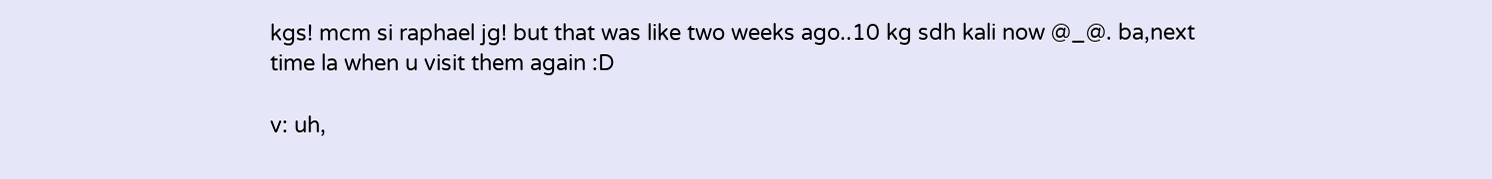kgs! mcm si raphael jg! but that was like two weeks ago..10 kg sdh kali now @_@. ba,next time la when u visit them again :D

v: uh,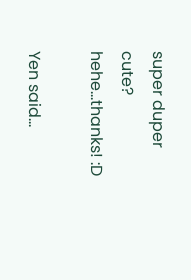super duper cute? hehe...thanks! :D

Yen said...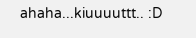ahaha...kiuuuuttt.. :D